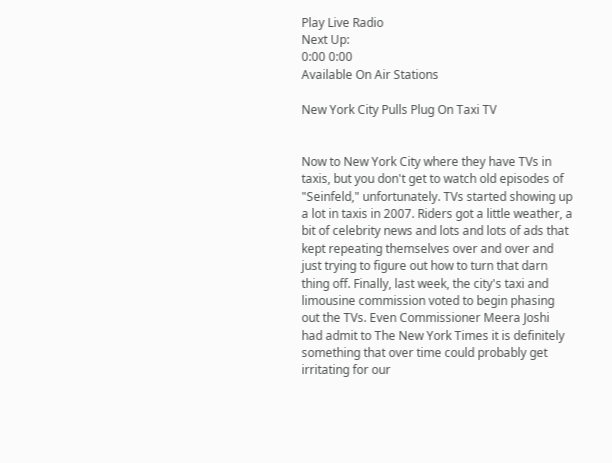Play Live Radio
Next Up:
0:00 0:00
Available On Air Stations

New York City Pulls Plug On Taxi TV


Now to New York City where they have TVs in taxis, but you don't get to watch old episodes of "Seinfeld," unfortunately. TVs started showing up a lot in taxis in 2007. Riders got a little weather, a bit of celebrity news and lots and lots of ads that kept repeating themselves over and over and just trying to figure out how to turn that darn thing off. Finally, last week, the city's taxi and limousine commission voted to begin phasing out the TVs. Even Commissioner Meera Joshi had admit to The New York Times it is definitely something that over time could probably get irritating for our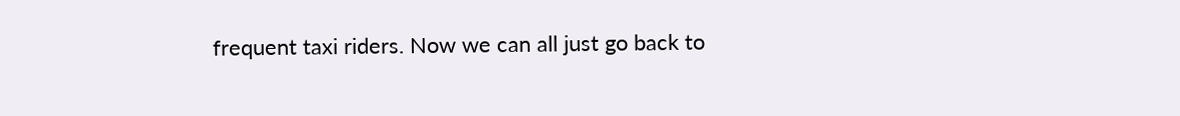frequent taxi riders. Now we can all just go back to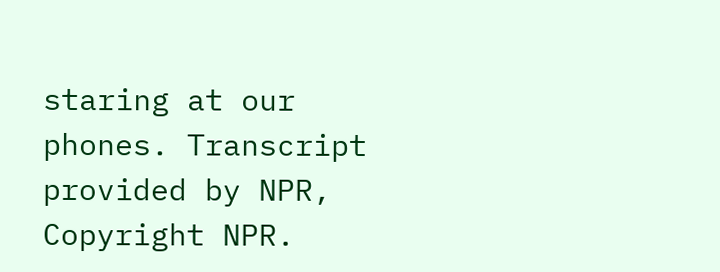staring at our phones. Transcript provided by NPR, Copyright NPR.